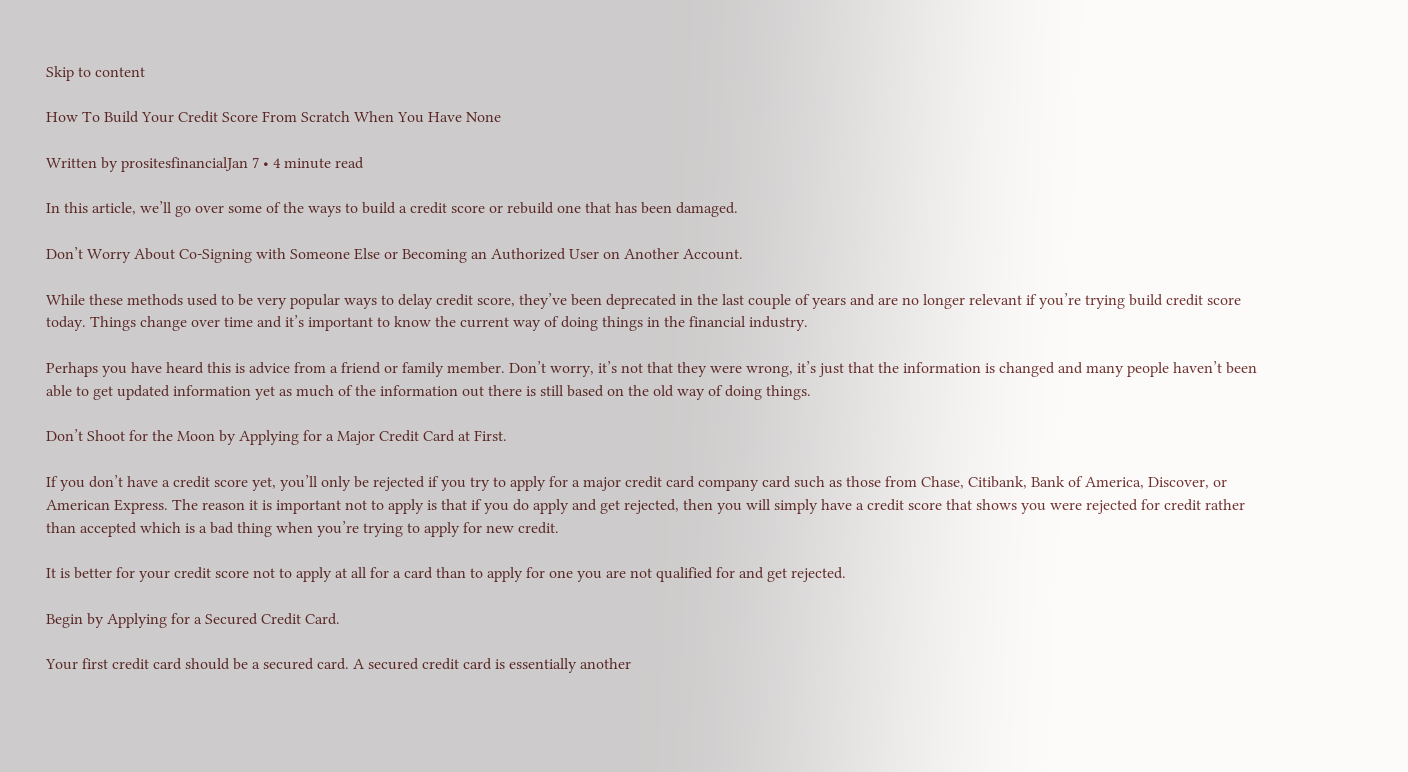Skip to content

How To Build Your Credit Score From Scratch When You Have None

Written by prositesfinancialJan 7 • 4 minute read

In this article, we’ll go over some of the ways to build a credit score or rebuild one that has been damaged.

Don’t Worry About Co-Signing with Someone Else or Becoming an Authorized User on Another Account.

While these methods used to be very popular ways to delay credit score, they’ve been deprecated in the last couple of years and are no longer relevant if you’re trying build credit score today. Things change over time and it’s important to know the current way of doing things in the financial industry.

Perhaps you have heard this is advice from a friend or family member. Don’t worry, it’s not that they were wrong, it’s just that the information is changed and many people haven’t been able to get updated information yet as much of the information out there is still based on the old way of doing things.

Don’t Shoot for the Moon by Applying for a Major Credit Card at First.

If you don’t have a credit score yet, you’ll only be rejected if you try to apply for a major credit card company card such as those from Chase, Citibank, Bank of America, Discover, or American Express. The reason it is important not to apply is that if you do apply and get rejected, then you will simply have a credit score that shows you were rejected for credit rather than accepted which is a bad thing when you’re trying to apply for new credit.

It is better for your credit score not to apply at all for a card than to apply for one you are not qualified for and get rejected.

Begin by Applying for a Secured Credit Card.

Your first credit card should be a secured card. A secured credit card is essentially another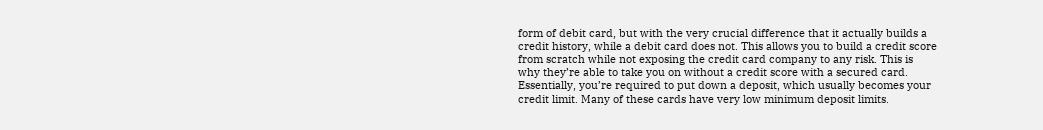form of debit card, but with the very crucial difference that it actually builds a credit history, while a debit card does not. This allows you to build a credit score from scratch while not exposing the credit card company to any risk. This is why they’re able to take you on without a credit score with a secured card. Essentially, you’re required to put down a deposit, which usually becomes your credit limit. Many of these cards have very low minimum deposit limits.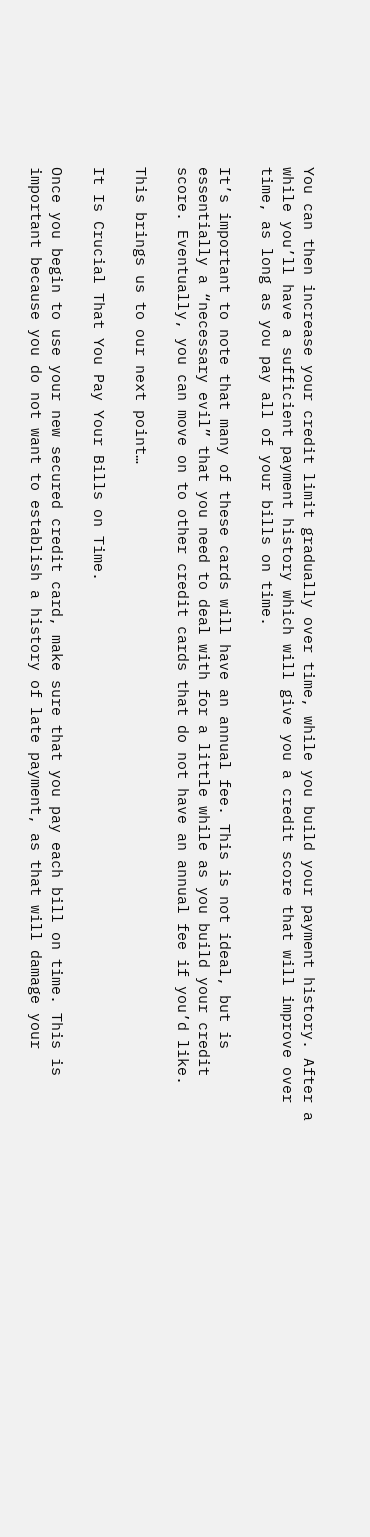You can then increase your credit limit gradually over time, while you build your payment history. After a while you’ll have a sufficient payment history which will give you a credit score that will improve over time, as long as you pay all of your bills on time.

It’s important to note that many of these cards will have an annual fee. This is not ideal, but is essentially a “necessary evil” that you need to deal with for a little while as you build your credit score. Eventually, you can move on to other credit cards that do not have an annual fee if you’d like.

This brings us to our next point…

It Is Crucial That You Pay Your Bills on Time.

Once you begin to use your new secured credit card, make sure that you pay each bill on time. This is important because you do not want to establish a history of late payment, as that will damage your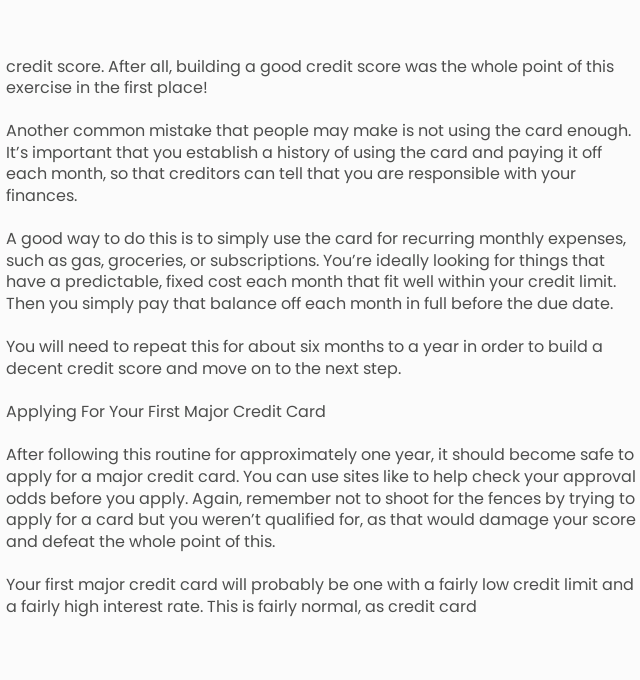credit score. After all, building a good credit score was the whole point of this exercise in the first place!

Another common mistake that people may make is not using the card enough. It’s important that you establish a history of using the card and paying it off each month, so that creditors can tell that you are responsible with your finances.

A good way to do this is to simply use the card for recurring monthly expenses, such as gas, groceries, or subscriptions. You’re ideally looking for things that have a predictable, fixed cost each month that fit well within your credit limit. Then you simply pay that balance off each month in full before the due date.

You will need to repeat this for about six months to a year in order to build a decent credit score and move on to the next step.

Applying For Your First Major Credit Card

After following this routine for approximately one year, it should become safe to apply for a major credit card. You can use sites like to help check your approval odds before you apply. Again, remember not to shoot for the fences by trying to apply for a card but you weren’t qualified for, as that would damage your score and defeat the whole point of this.

Your first major credit card will probably be one with a fairly low credit limit and a fairly high interest rate. This is fairly normal, as credit card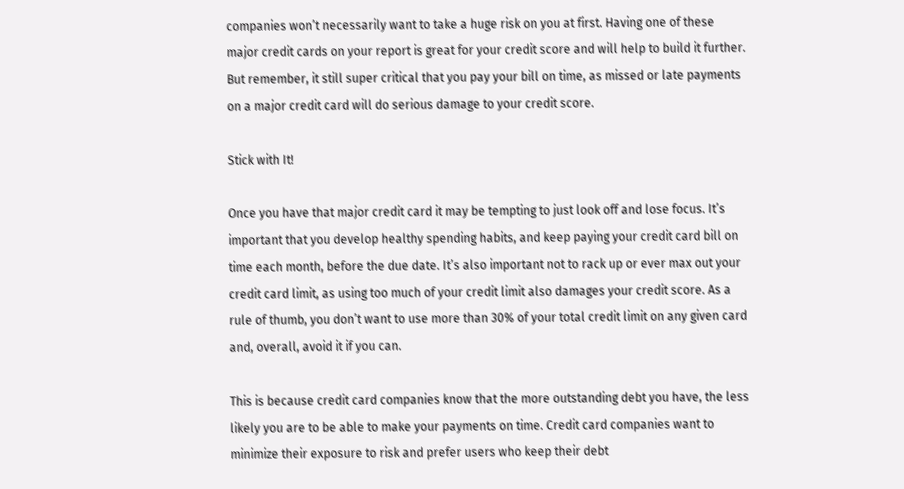companies won’t necessarily want to take a huge risk on you at first. Having one of these major credit cards on your report is great for your credit score and will help to build it further. But remember, it still super critical that you pay your bill on time, as missed or late payments on a major credit card will do serious damage to your credit score.

Stick with It!

Once you have that major credit card it may be tempting to just look off and lose focus. It’s important that you develop healthy spending habits, and keep paying your credit card bill on time each month, before the due date. It’s also important not to rack up or ever max out your credit card limit, as using too much of your credit limit also damages your credit score. As a rule of thumb, you don’t want to use more than 30% of your total credit limit on any given card and, overall, avoid it if you can.

This is because credit card companies know that the more outstanding debt you have, the less likely you are to be able to make your payments on time. Credit card companies want to minimize their exposure to risk and prefer users who keep their debt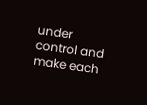under control and make each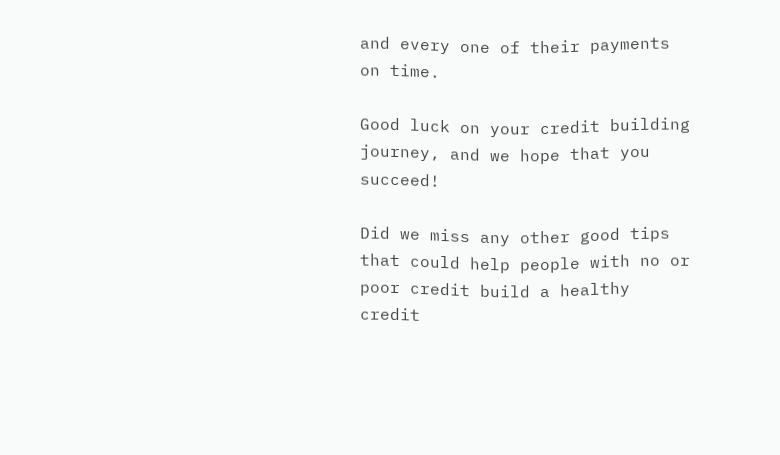and every one of their payments on time.

Good luck on your credit building journey, and we hope that you succeed!

Did we miss any other good tips that could help people with no or poor credit build a healthy credit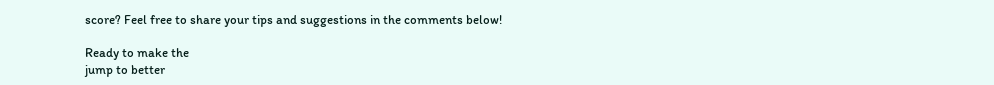score? Feel free to share your tips and suggestions in the comments below!

Ready to make the
jump to better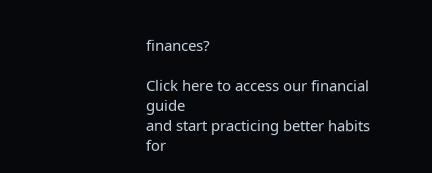finances?

Click here to access our financial guide
and start practicing better habits for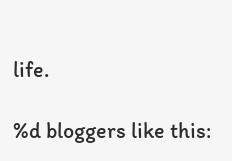life.

%d bloggers like this: